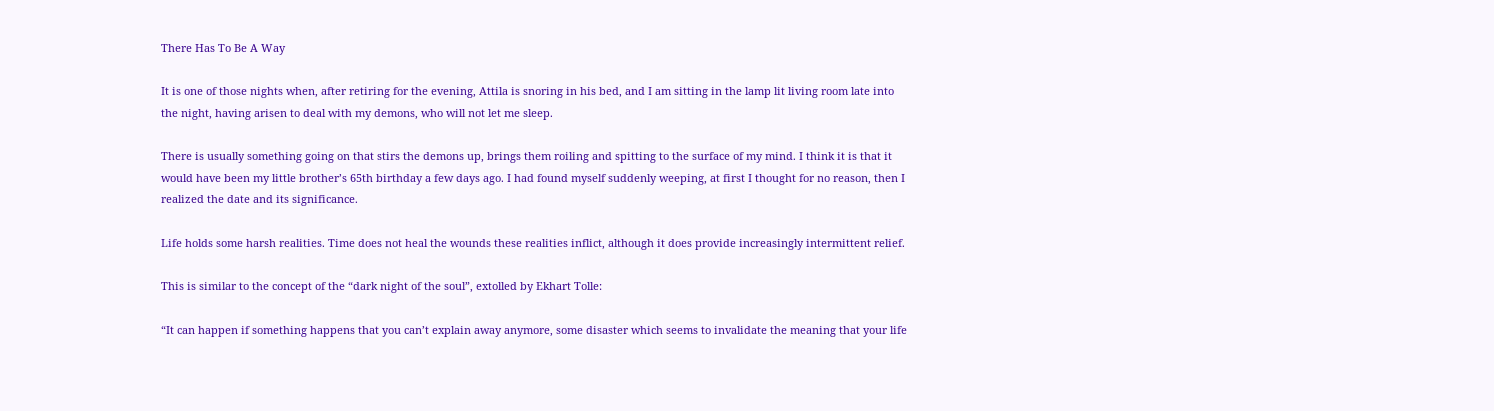There Has To Be A Way

It is one of those nights when, after retiring for the evening, Attila is snoring in his bed, and I am sitting in the lamp lit living room late into the night, having arisen to deal with my demons, who will not let me sleep.

There is usually something going on that stirs the demons up, brings them roiling and spitting to the surface of my mind. I think it is that it would have been my little brother’s 65th birthday a few days ago. I had found myself suddenly weeping, at first I thought for no reason, then I realized the date and its significance.

Life holds some harsh realities. Time does not heal the wounds these realities inflict, although it does provide increasingly intermittent relief.

This is similar to the concept of the “dark night of the soul”, extolled by Ekhart Tolle:

“It can happen if something happens that you can’t explain away anymore, some disaster which seems to invalidate the meaning that your life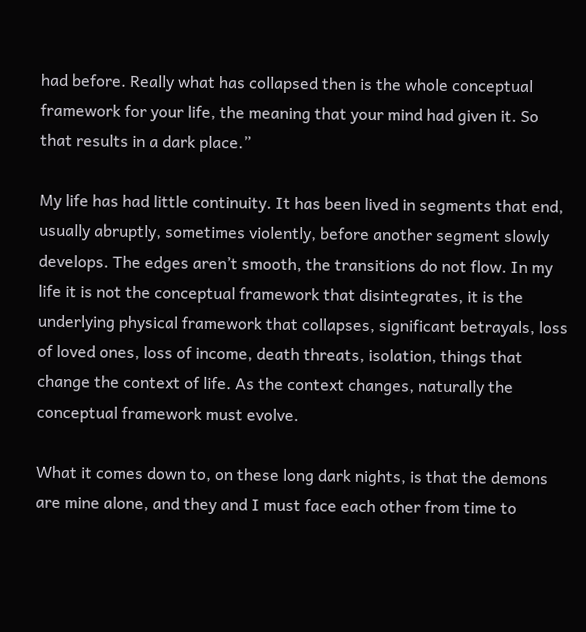had before. Really what has collapsed then is the whole conceptual framework for your life, the meaning that your mind had given it. So that results in a dark place.”

My life has had little continuity. It has been lived in segments that end, usually abruptly, sometimes violently, before another segment slowly develops. The edges aren’t smooth, the transitions do not flow. In my life it is not the conceptual framework that disintegrates, it is the underlying physical framework that collapses, significant betrayals, loss of loved ones, loss of income, death threats, isolation, things that change the context of life. As the context changes, naturally the conceptual framework must evolve.

What it comes down to, on these long dark nights, is that the demons are mine alone, and they and I must face each other from time to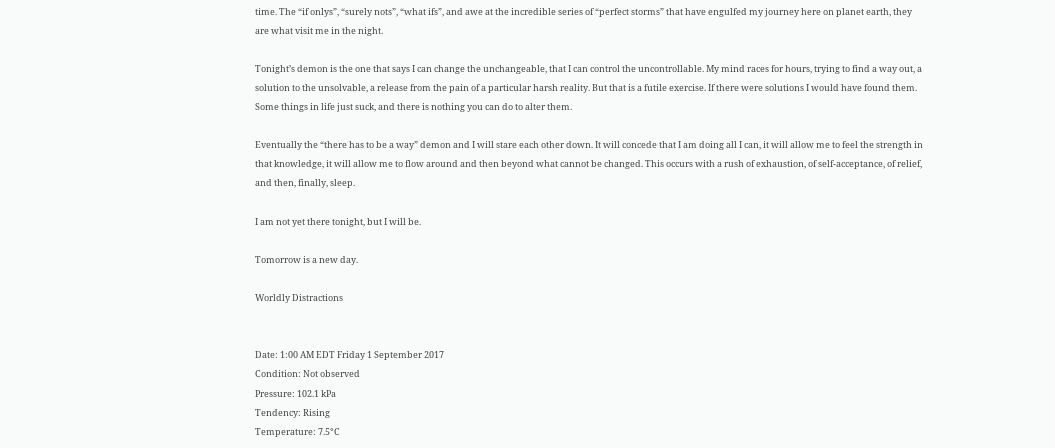time. The “if onlys”, “surely nots”, “what ifs”, and awe at the incredible series of “perfect storms” that have engulfed my journey here on planet earth, they are what visit me in the night.

Tonight’s demon is the one that says I can change the unchangeable, that I can control the uncontrollable. My mind races for hours, trying to find a way out, a solution to the unsolvable, a release from the pain of a particular harsh reality. But that is a futile exercise. If there were solutions I would have found them. Some things in life just suck, and there is nothing you can do to alter them.

Eventually the “there has to be a way” demon and I will stare each other down. It will concede that I am doing all I can, it will allow me to feel the strength in that knowledge, it will allow me to flow around and then beyond what cannot be changed. This occurs with a rush of exhaustion, of self-acceptance, of relief, and then, finally, sleep.

I am not yet there tonight, but I will be.

Tomorrow is a new day.

Worldly Distractions


Date: 1:00 AM EDT Friday 1 September 2017
Condition: Not observed
Pressure: 102.1 kPa
Tendency: Rising
Temperature: 7.5°C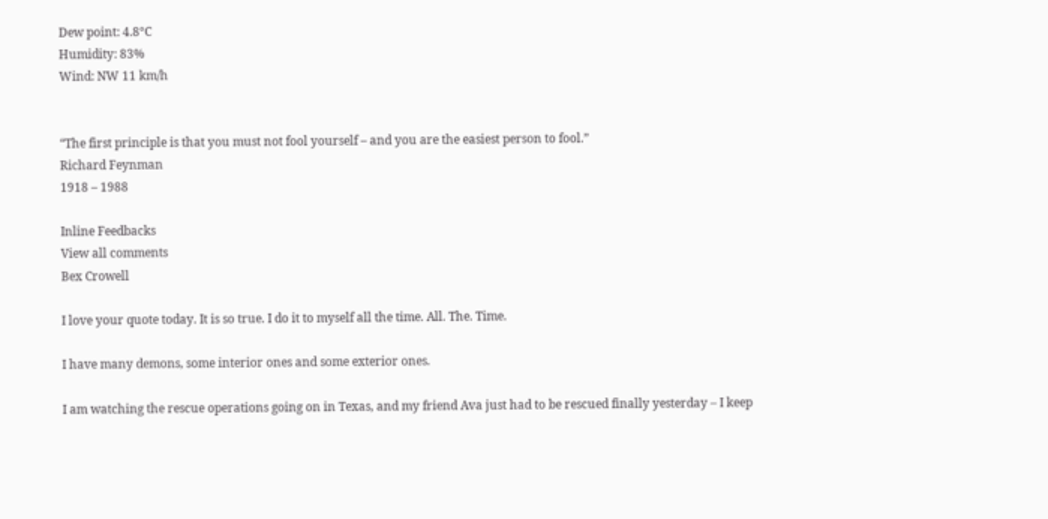Dew point: 4.8°C
Humidity: 83%
Wind: NW 11 km/h


“The first principle is that you must not fool yourself – and you are the easiest person to fool.”
Richard Feynman
1918 – 1988

Inline Feedbacks
View all comments
Bex Crowell

I love your quote today. It is so true. I do it to myself all the time. All. The. Time.

I have many demons, some interior ones and some exterior ones.

I am watching the rescue operations going on in Texas, and my friend Ava just had to be rescued finally yesterday – I keep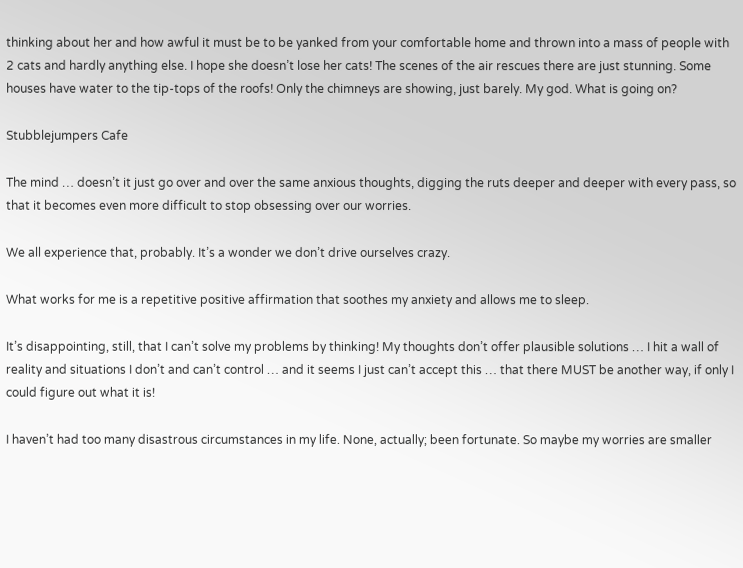thinking about her and how awful it must be to be yanked from your comfortable home and thrown into a mass of people with 2 cats and hardly anything else. I hope she doesn’t lose her cats! The scenes of the air rescues there are just stunning. Some houses have water to the tip-tops of the roofs! Only the chimneys are showing, just barely. My god. What is going on?

Stubblejumpers Cafe

The mind … doesn’t it just go over and over the same anxious thoughts, digging the ruts deeper and deeper with every pass, so that it becomes even more difficult to stop obsessing over our worries.

We all experience that, probably. It’s a wonder we don’t drive ourselves crazy.

What works for me is a repetitive positive affirmation that soothes my anxiety and allows me to sleep.

It’s disappointing, still, that I can’t solve my problems by thinking! My thoughts don’t offer plausible solutions … I hit a wall of reality and situations I don’t and can’t control … and it seems I just can’t accept this … that there MUST be another way, if only I could figure out what it is!

I haven’t had too many disastrous circumstances in my life. None, actually; been fortunate. So maybe my worries are smaller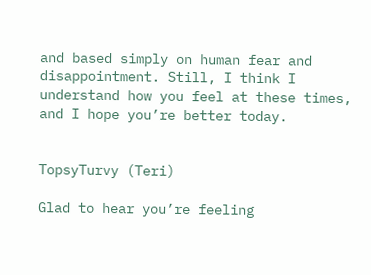and based simply on human fear and disappointment. Still, I think I understand how you feel at these times, and I hope you’re better today.


TopsyTurvy (Teri)

Glad to hear you’re feeling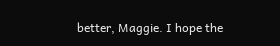better, Maggie. I hope the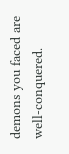demons you faced are well-conquered.